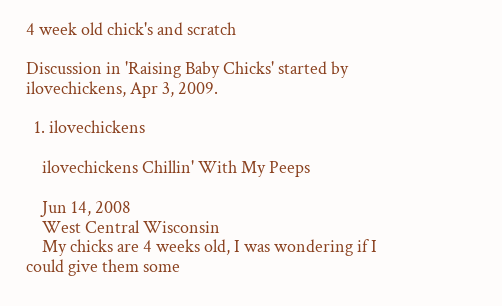4 week old chick's and scratch

Discussion in 'Raising Baby Chicks' started by ilovechickens, Apr 3, 2009.

  1. ilovechickens

    ilovechickens Chillin' With My Peeps

    Jun 14, 2008
    West Central Wisconsin
    My chicks are 4 weeks old, I was wondering if I could give them some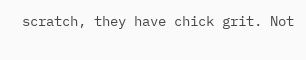scratch, they have chick grit. Not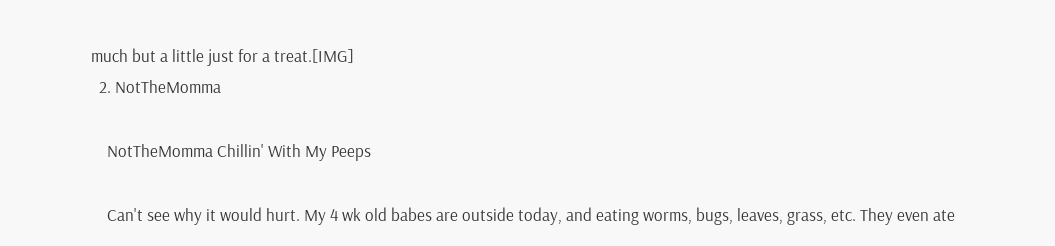much but a little just for a treat.[IMG]
  2. NotTheMomma

    NotTheMomma Chillin' With My Peeps

    Can't see why it would hurt. My 4 wk old babes are outside today, and eating worms, bugs, leaves, grass, etc. They even ate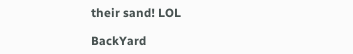their sand! LOL

BackYard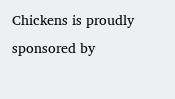Chickens is proudly sponsored by